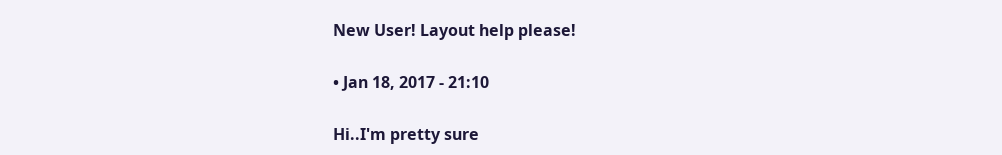New User! Layout help please!

• Jan 18, 2017 - 21:10

Hi..I'm pretty sure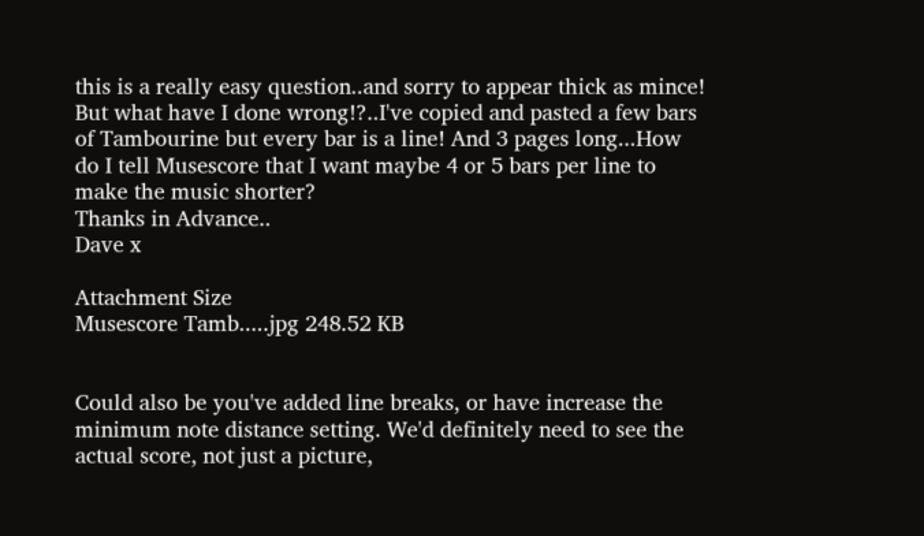this is a really easy question..and sorry to appear thick as mince! But what have I done wrong!?..I've copied and pasted a few bars of Tambourine but every bar is a line! And 3 pages long...How do I tell Musescore that I want maybe 4 or 5 bars per line to make the music shorter?
Thanks in Advance..
Dave x

Attachment Size
Musescore Tamb.....jpg 248.52 KB


Could also be you've added line breaks, or have increase the minimum note distance setting. We'd definitely need to see the actual score, not just a picture,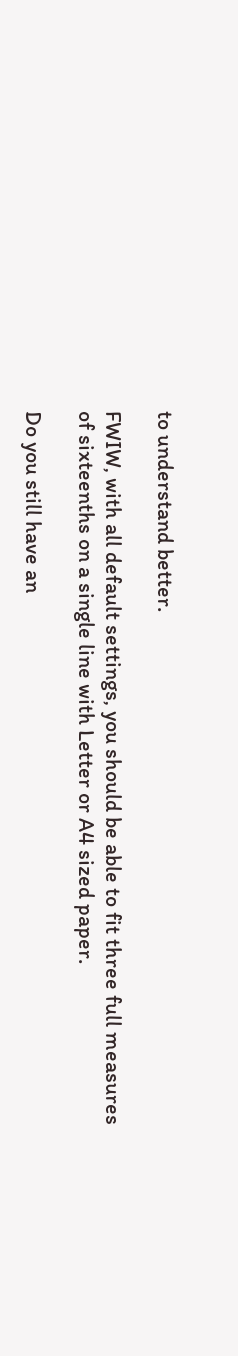to understand better.

FWIW, with all default settings, you should be able to fit three full measures of sixteenths on a single line with Letter or A4 sized paper.

Do you still have an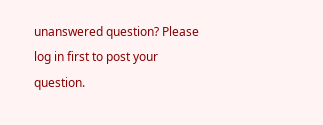unanswered question? Please log in first to post your question.